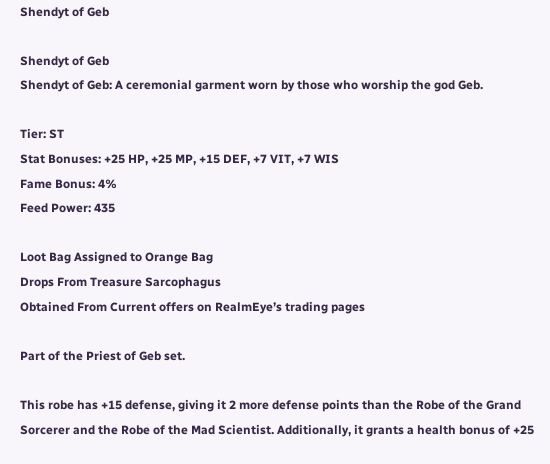Shendyt of Geb

Shendyt of Geb
Shendyt of Geb: A ceremonial garment worn by those who worship the god Geb.

Tier: ST
Stat Bonuses: +25 HP, +25 MP, +15 DEF, +7 VIT, +7 WIS
Fame Bonus: 4%
Feed Power: 435

Loot Bag Assigned to Orange Bag
Drops From Treasure Sarcophagus
Obtained From Current offers on RealmEye’s trading pages

Part of the Priest of Geb set.

This robe has +15 defense, giving it 2 more defense points than the Robe of the Grand Sorcerer and the Robe of the Mad Scientist. Additionally, it grants a health bonus of +25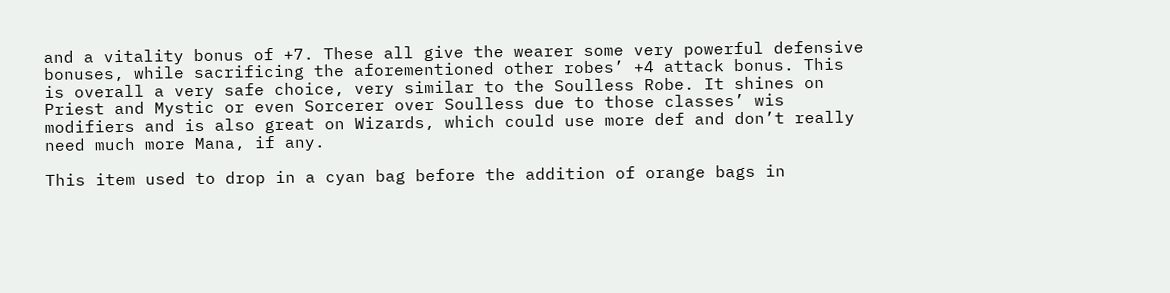and a vitality bonus of +7. These all give the wearer some very powerful defensive bonuses, while sacrificing the aforementioned other robes’ +4 attack bonus. This is overall a very safe choice, very similar to the Soulless Robe. It shines on Priest and Mystic or even Sorcerer over Soulless due to those classes’ wis modifiers and is also great on Wizards, which could use more def and don’t really need much more Mana, if any.

This item used to drop in a cyan bag before the addition of orange bags in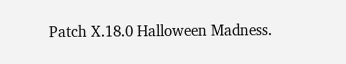Patch X.18.0 Halloween Madness.